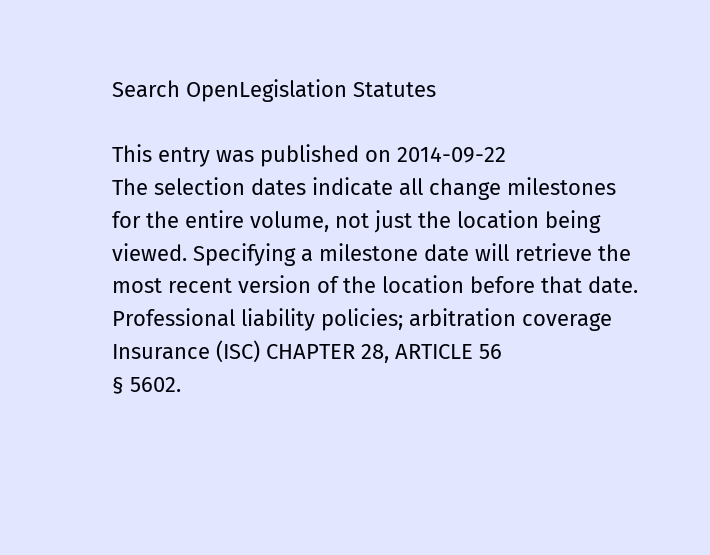Search OpenLegislation Statutes

This entry was published on 2014-09-22
The selection dates indicate all change milestones for the entire volume, not just the location being viewed. Specifying a milestone date will retrieve the most recent version of the location before that date.
Professional liability policies; arbitration coverage
Insurance (ISC) CHAPTER 28, ARTICLE 56
§ 5602.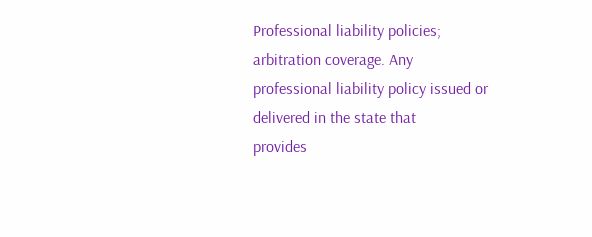Professional liability policies; arbitration coverage. Any
professional liability policy issued or delivered in the state that
provides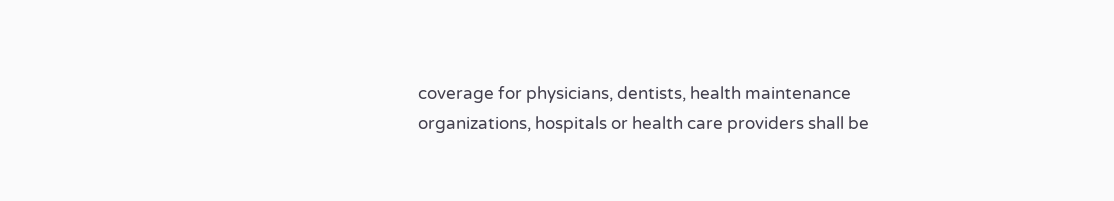coverage for physicians, dentists, health maintenance
organizations, hospitals or health care providers shall be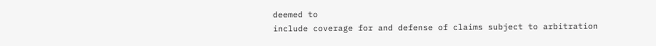deemed to
include coverage for and defense of claims subject to arbitration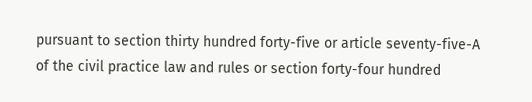pursuant to section thirty hundred forty-five or article seventy-five-A
of the civil practice law and rules or section forty-four hundred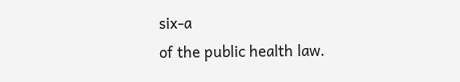six-a
of the public health law.